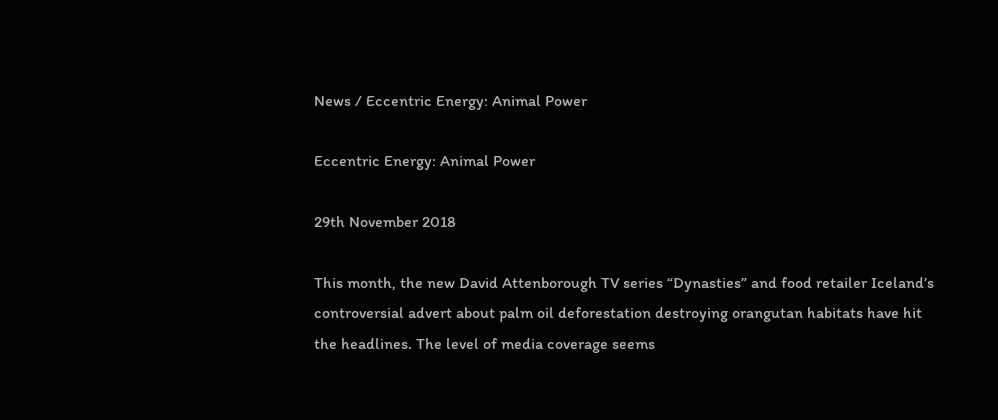News / Eccentric Energy: Animal Power

Eccentric Energy: Animal Power

29th November 2018

This month, the new David Attenborough TV series “Dynasties” and food retailer Iceland’s controversial advert about palm oil deforestation destroying orangutan habitats have hit the headlines. The level of media coverage seems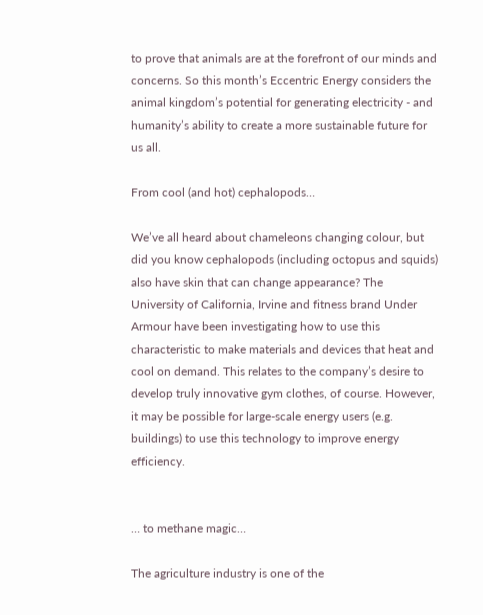to prove that animals are at the forefront of our minds and concerns. So this month’s Eccentric Energy considers the animal kingdom’s potential for generating electricity - and humanity’s ability to create a more sustainable future for us all.

From cool (and hot) cephalopods…

We’ve all heard about chameleons changing colour, but did you know cephalopods (including octopus and squids) also have skin that can change appearance? The University of California, Irvine and fitness brand Under Armour have been investigating how to use this characteristic to make materials and devices that heat and cool on demand. This relates to the company’s desire to develop truly innovative gym clothes, of course. However, it may be possible for large-scale energy users (e.g. buildings) to use this technology to improve energy efficiency.


… to methane magic…

The agriculture industry is one of the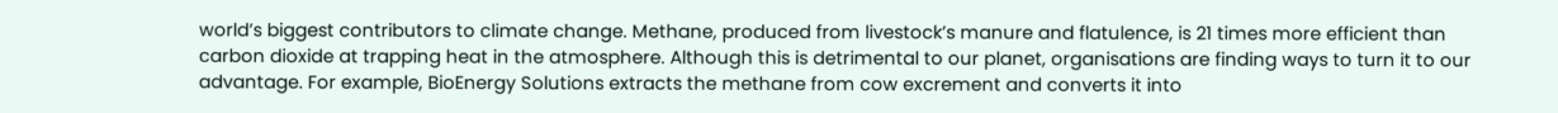world’s biggest contributors to climate change. Methane, produced from livestock’s manure and flatulence, is 21 times more efficient than carbon dioxide at trapping heat in the atmosphere. Although this is detrimental to our planet, organisations are finding ways to turn it to our advantage. For example, BioEnergy Solutions extracts the methane from cow excrement and converts it into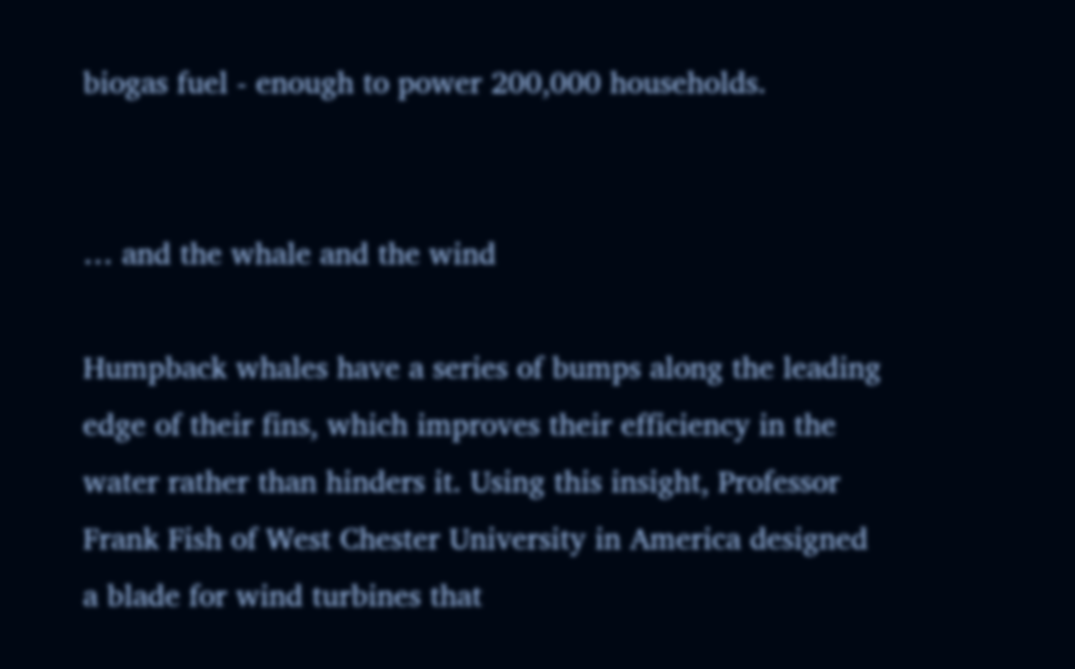biogas fuel - enough to power 200,000 households.


… and the whale and the wind

Humpback whales have a series of bumps along the leading edge of their fins, which improves their efficiency in the water rather than hinders it. Using this insight, Professor Frank Fish of West Chester University in America designed a blade for wind turbines that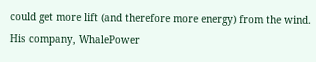could get more lift (and therefore more energy) from the wind. His company, WhalePower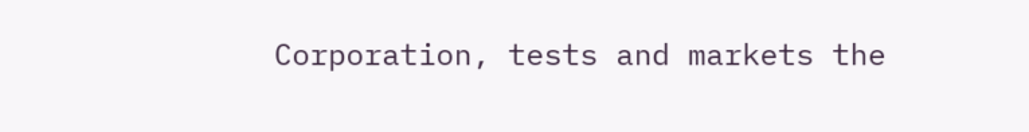Corporation, tests and markets the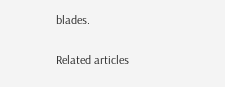blades.

Related articles